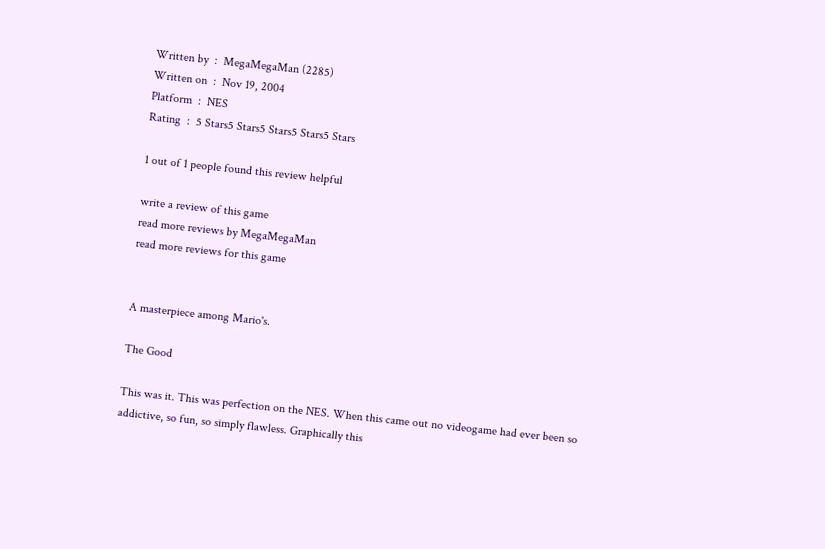Written by  :  MegaMegaMan (2285)
Written on  :  Nov 19, 2004
Platform  :  NES
Rating  :  5 Stars5 Stars5 Stars5 Stars5 Stars

1 out of 1 people found this review helpful

write a review of this game
read more reviews by MegaMegaMan
read more reviews for this game


A masterpiece among Mario's.

The Good

This was it. This was perfection on the NES. When this came out no videogame had ever been so addictive, so fun, so simply flawless. Graphically this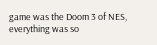game was the Doom 3 of NES, everything was so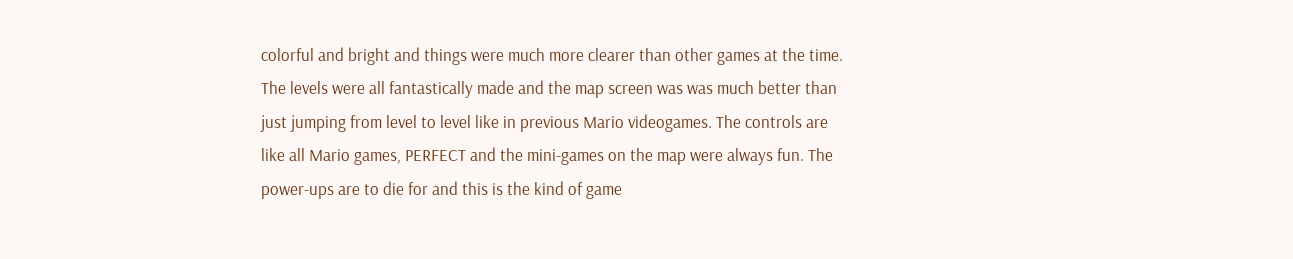colorful and bright and things were much more clearer than other games at the time. The levels were all fantastically made and the map screen was was much better than just jumping from level to level like in previous Mario videogames. The controls are like all Mario games, PERFECT and the mini-games on the map were always fun. The power-ups are to die for and this is the kind of game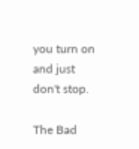you turn on and just don't stop.

The Bad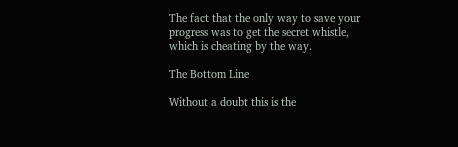The fact that the only way to save your progress was to get the secret whistle, which is cheating by the way.

The Bottom Line

Without a doubt this is the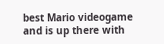best Mario videogame and is up there with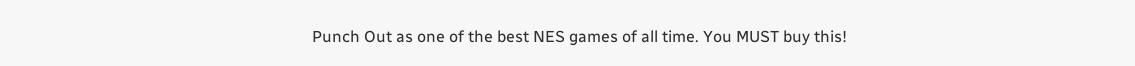Punch Out as one of the best NES games of all time. You MUST buy this!